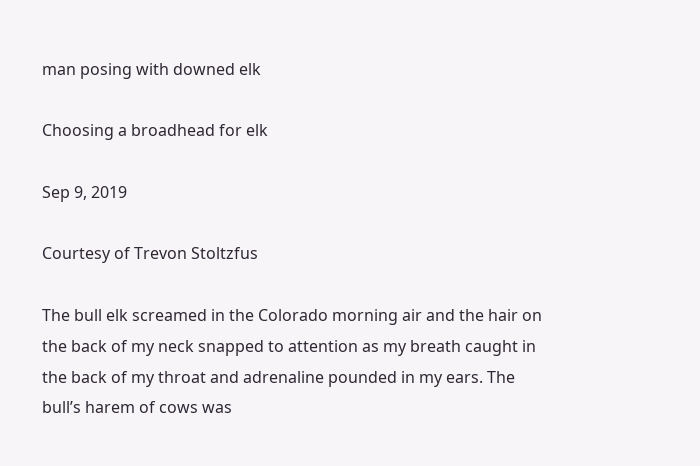man posing with downed elk

Choosing a broadhead for elk

Sep 9, 2019

Courtesy of Trevon Stoltzfus

The bull elk screamed in the Colorado morning air and the hair on the back of my neck snapped to attention as my breath caught in the back of my throat and adrenaline pounded in my ears. The bull’s harem of cows was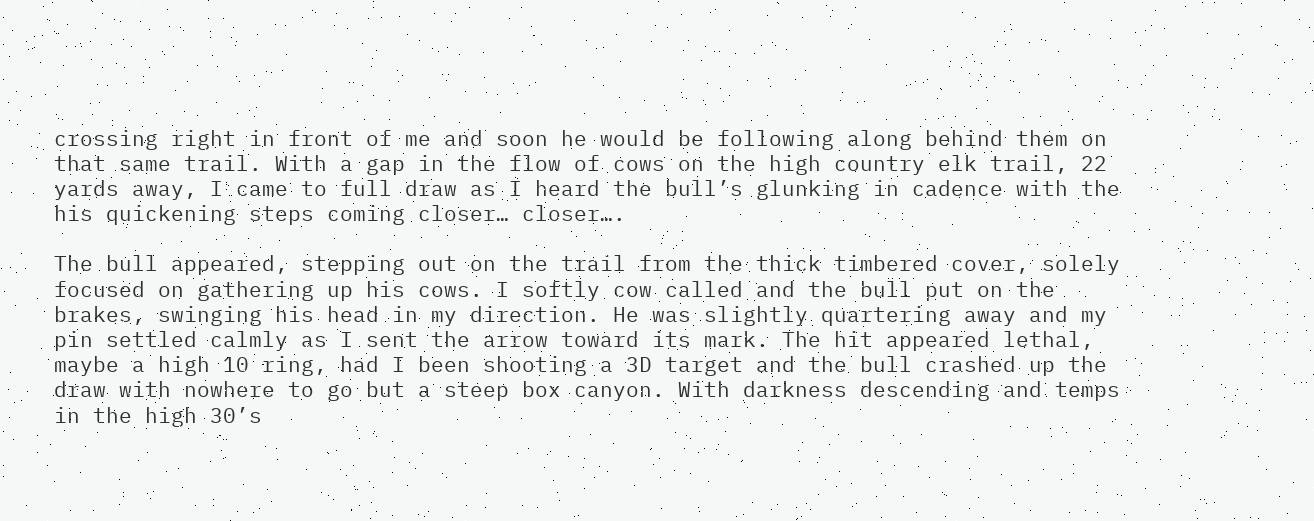crossing right in front of me and soon he would be following along behind them on that same trail. With a gap in the flow of cows on the high country elk trail, 22 yards away, I came to full draw as I heard the bull’s glunking in cadence with the his quickening steps coming closer… closer….

The bull appeared, stepping out on the trail from the thick timbered cover, solely focused on gathering up his cows. I softly cow called and the bull put on the brakes, swinging his head in my direction. He was slightly quartering away and my pin settled calmly as I sent the arrow toward its mark. The hit appeared lethal, maybe a high 10 ring, had I been shooting a 3D target and the bull crashed up the draw with nowhere to go but a steep box canyon. With darkness descending and temps in the high 30’s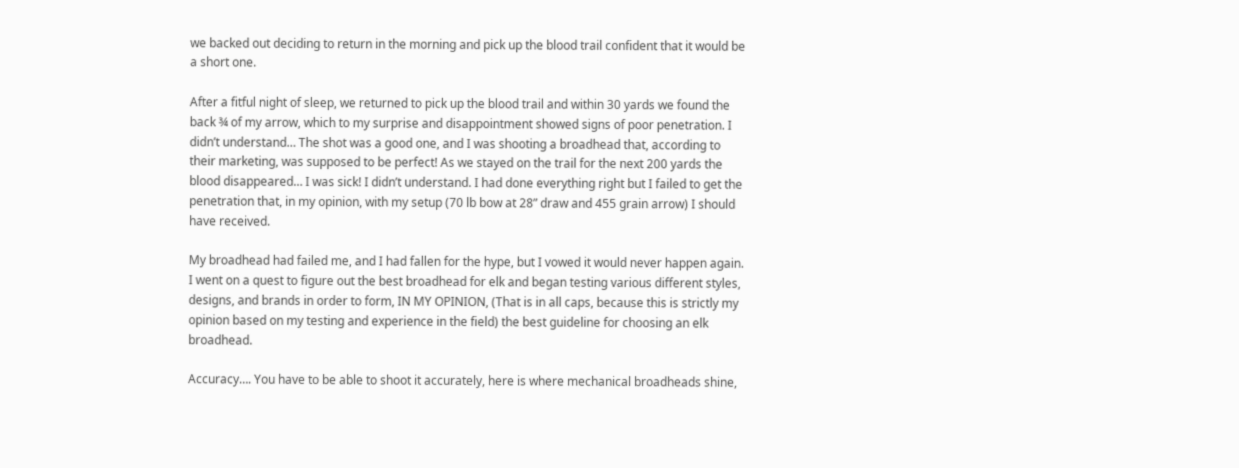we backed out deciding to return in the morning and pick up the blood trail confident that it would be a short one.

After a fitful night of sleep, we returned to pick up the blood trail and within 30 yards we found the back ¾ of my arrow, which to my surprise and disappointment showed signs of poor penetration. I didn’t understand… The shot was a good one, and I was shooting a broadhead that, according to their marketing, was supposed to be perfect! As we stayed on the trail for the next 200 yards the blood disappeared… I was sick! I didn’t understand. I had done everything right but I failed to get the penetration that, in my opinion, with my setup (70 lb bow at 28” draw and 455 grain arrow) I should have received.

My broadhead had failed me, and I had fallen for the hype, but I vowed it would never happen again. I went on a quest to figure out the best broadhead for elk and began testing various different styles, designs, and brands in order to form, IN MY OPINION, (That is in all caps, because this is strictly my opinion based on my testing and experience in the field) the best guideline for choosing an elk broadhead.

Accuracy…. You have to be able to shoot it accurately, here is where mechanical broadheads shine,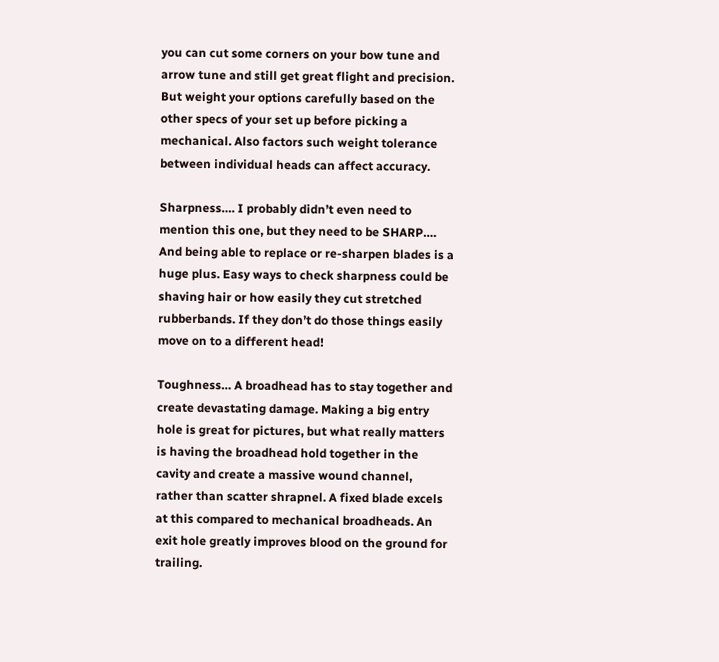you can cut some corners on your bow tune and arrow tune and still get great flight and precision. But weight your options carefully based on the other specs of your set up before picking a mechanical. Also factors such weight tolerance between individual heads can affect accuracy.

Sharpness…. I probably didn’t even need to mention this one, but they need to be SHARP…. And being able to replace or re-sharpen blades is a huge plus. Easy ways to check sharpness could be shaving hair or how easily they cut stretched rubberbands. If they don’t do those things easily move on to a different head!

Toughness… A broadhead has to stay together and create devastating damage. Making a big entry hole is great for pictures, but what really matters is having the broadhead hold together in the cavity and create a massive wound channel, rather than scatter shrapnel. A fixed blade excels at this compared to mechanical broadheads. An exit hole greatly improves blood on the ground for trailing.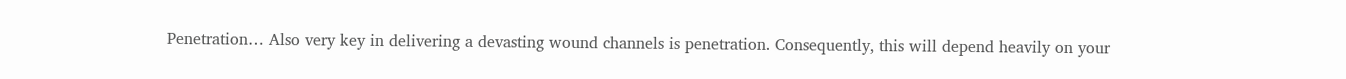Penetration… Also very key in delivering a devasting wound channels is penetration. Consequently, this will depend heavily on your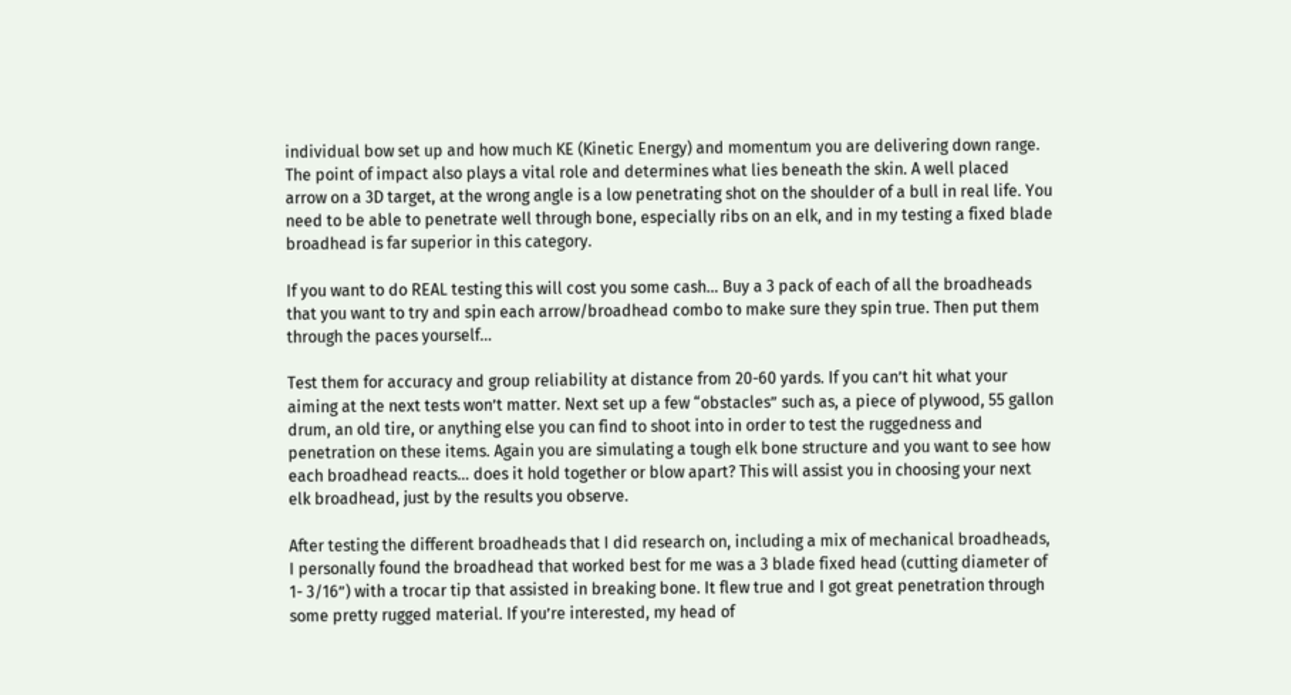individual bow set up and how much KE (Kinetic Energy) and momentum you are delivering down range. The point of impact also plays a vital role and determines what lies beneath the skin. A well placed arrow on a 3D target, at the wrong angle is a low penetrating shot on the shoulder of a bull in real life. You need to be able to penetrate well through bone, especially ribs on an elk, and in my testing a fixed blade broadhead is far superior in this category.

If you want to do REAL testing this will cost you some cash… Buy a 3 pack of each of all the broadheads that you want to try and spin each arrow/broadhead combo to make sure they spin true. Then put them through the paces yourself…

Test them for accuracy and group reliability at distance from 20-60 yards. If you can’t hit what your aiming at the next tests won’t matter. Next set up a few “obstacles” such as, a piece of plywood, 55 gallon drum, an old tire, or anything else you can find to shoot into in order to test the ruggedness and penetration on these items. Again you are simulating a tough elk bone structure and you want to see how each broadhead reacts… does it hold together or blow apart? This will assist you in choosing your next elk broadhead, just by the results you observe.

After testing the different broadheads that I did research on, including a mix of mechanical broadheads, I personally found the broadhead that worked best for me was a 3 blade fixed head (cutting diameter of 1- 3/16”) with a trocar tip that assisted in breaking bone. It flew true and I got great penetration through some pretty rugged material. If you’re interested, my head of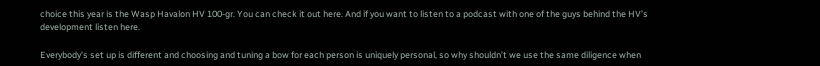choice this year is the Wasp Havalon HV 100-gr. You can check it out here. And if you want to listen to a podcast with one of the guys behind the HV’s development listen here.

Everybody’s set up is different and choosing and tuning a bow for each person is uniquely personal, so why shouldn’t we use the same diligence when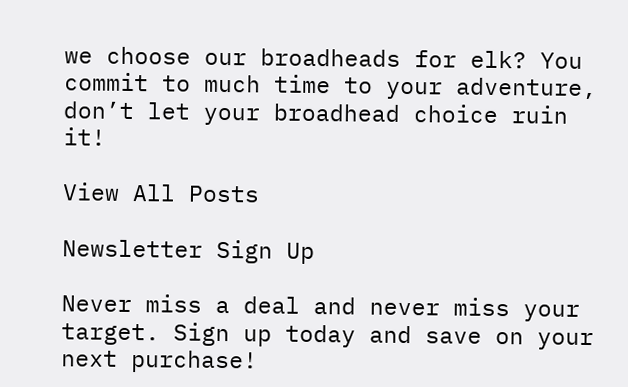we choose our broadheads for elk? You commit to much time to your adventure, don’t let your broadhead choice ruin it!

View All Posts

Newsletter Sign Up

Never miss a deal and never miss your target. Sign up today and save on your next purchase!